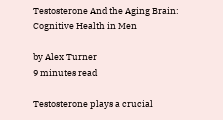Testosterone And the Aging Brain: Cognitive Health in Men

by Alex Turner
9 minutes read

Testosterone plays a crucial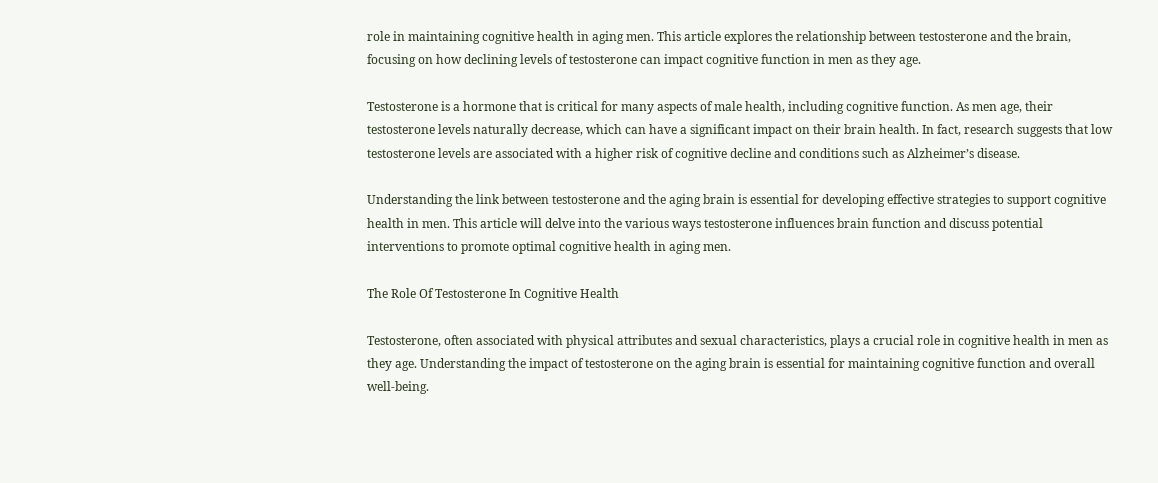role in maintaining cognitive health in aging men. This article explores the relationship between testosterone and the brain, focusing on how declining levels of testosterone can impact cognitive function in men as they age.

Testosterone is a hormone that is critical for many aspects of male health, including cognitive function. As men age, their testosterone levels naturally decrease, which can have a significant impact on their brain health. In fact, research suggests that low testosterone levels are associated with a higher risk of cognitive decline and conditions such as Alzheimer’s disease.

Understanding the link between testosterone and the aging brain is essential for developing effective strategies to support cognitive health in men. This article will delve into the various ways testosterone influences brain function and discuss potential interventions to promote optimal cognitive health in aging men.

The Role Of Testosterone In Cognitive Health

Testosterone, often associated with physical attributes and sexual characteristics, plays a crucial role in cognitive health in men as they age. Understanding the impact of testosterone on the aging brain is essential for maintaining cognitive function and overall well-being.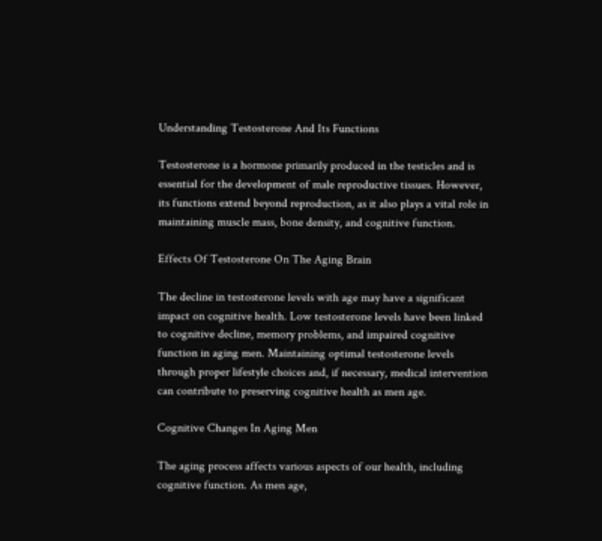Understanding Testosterone And Its Functions

Testosterone is a hormone primarily produced in the testicles and is essential for the development of male reproductive tissues. However, its functions extend beyond reproduction, as it also plays a vital role in maintaining muscle mass, bone density, and cognitive function.

Effects Of Testosterone On The Aging Brain

The decline in testosterone levels with age may have a significant impact on cognitive health. Low testosterone levels have been linked to cognitive decline, memory problems, and impaired cognitive function in aging men. Maintaining optimal testosterone levels through proper lifestyle choices and, if necessary, medical intervention can contribute to preserving cognitive health as men age.

Cognitive Changes In Aging Men

The aging process affects various aspects of our health, including cognitive function. As men age,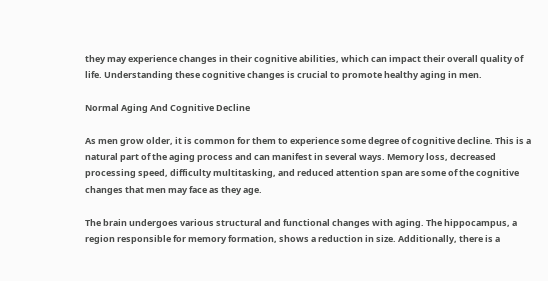they may experience changes in their cognitive abilities, which can impact their overall quality of life. Understanding these cognitive changes is crucial to promote healthy aging in men.

Normal Aging And Cognitive Decline

As men grow older, it is common for them to experience some degree of cognitive decline. This is a natural part of the aging process and can manifest in several ways. Memory loss, decreased processing speed, difficulty multitasking, and reduced attention span are some of the cognitive changes that men may face as they age.

The brain undergoes various structural and functional changes with aging. The hippocampus, a region responsible for memory formation, shows a reduction in size. Additionally, there is a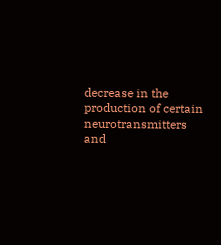decrease in the production of certain neurotransmitters and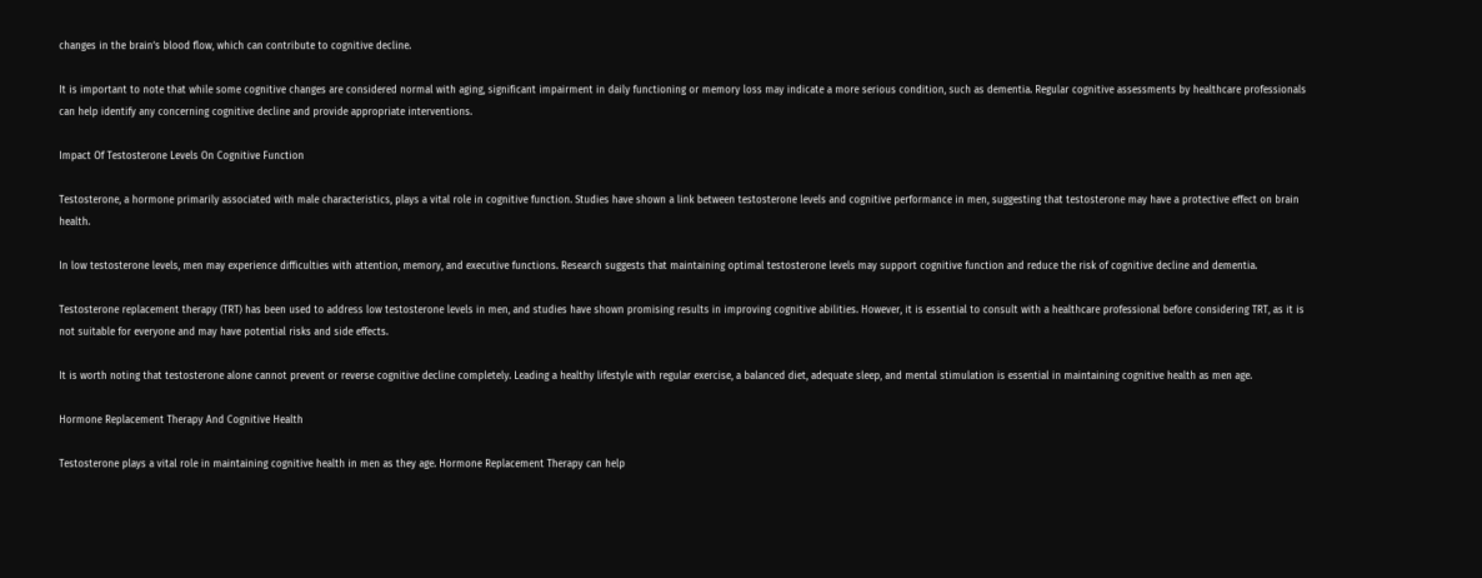changes in the brain’s blood flow, which can contribute to cognitive decline.

It is important to note that while some cognitive changes are considered normal with aging, significant impairment in daily functioning or memory loss may indicate a more serious condition, such as dementia. Regular cognitive assessments by healthcare professionals can help identify any concerning cognitive decline and provide appropriate interventions.

Impact Of Testosterone Levels On Cognitive Function

Testosterone, a hormone primarily associated with male characteristics, plays a vital role in cognitive function. Studies have shown a link between testosterone levels and cognitive performance in men, suggesting that testosterone may have a protective effect on brain health.

In low testosterone levels, men may experience difficulties with attention, memory, and executive functions. Research suggests that maintaining optimal testosterone levels may support cognitive function and reduce the risk of cognitive decline and dementia.

Testosterone replacement therapy (TRT) has been used to address low testosterone levels in men, and studies have shown promising results in improving cognitive abilities. However, it is essential to consult with a healthcare professional before considering TRT, as it is not suitable for everyone and may have potential risks and side effects.

It is worth noting that testosterone alone cannot prevent or reverse cognitive decline completely. Leading a healthy lifestyle with regular exercise, a balanced diet, adequate sleep, and mental stimulation is essential in maintaining cognitive health as men age.

Hormone Replacement Therapy And Cognitive Health

Testosterone plays a vital role in maintaining cognitive health in men as they age. Hormone Replacement Therapy can help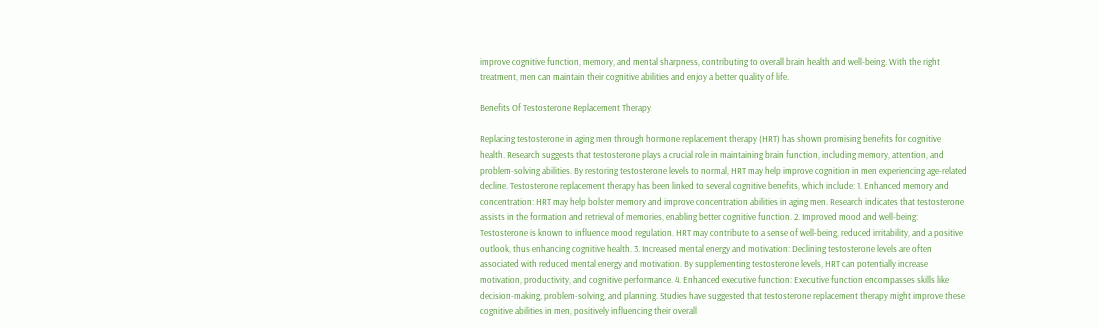improve cognitive function, memory, and mental sharpness, contributing to overall brain health and well-being. With the right treatment, men can maintain their cognitive abilities and enjoy a better quality of life.

Benefits Of Testosterone Replacement Therapy

Replacing testosterone in aging men through hormone replacement therapy (HRT) has shown promising benefits for cognitive health. Research suggests that testosterone plays a crucial role in maintaining brain function, including memory, attention, and problem-solving abilities. By restoring testosterone levels to normal, HRT may help improve cognition in men experiencing age-related decline. Testosterone replacement therapy has been linked to several cognitive benefits, which include: 1. Enhanced memory and concentration: HRT may help bolster memory and improve concentration abilities in aging men. Research indicates that testosterone assists in the formation and retrieval of memories, enabling better cognitive function. 2. Improved mood and well-being: Testosterone is known to influence mood regulation. HRT may contribute to a sense of well-being, reduced irritability, and a positive outlook, thus enhancing cognitive health. 3. Increased mental energy and motivation: Declining testosterone levels are often associated with reduced mental energy and motivation. By supplementing testosterone levels, HRT can potentially increase motivation, productivity, and cognitive performance. 4. Enhanced executive function: Executive function encompasses skills like decision-making, problem-solving, and planning. Studies have suggested that testosterone replacement therapy might improve these cognitive abilities in men, positively influencing their overall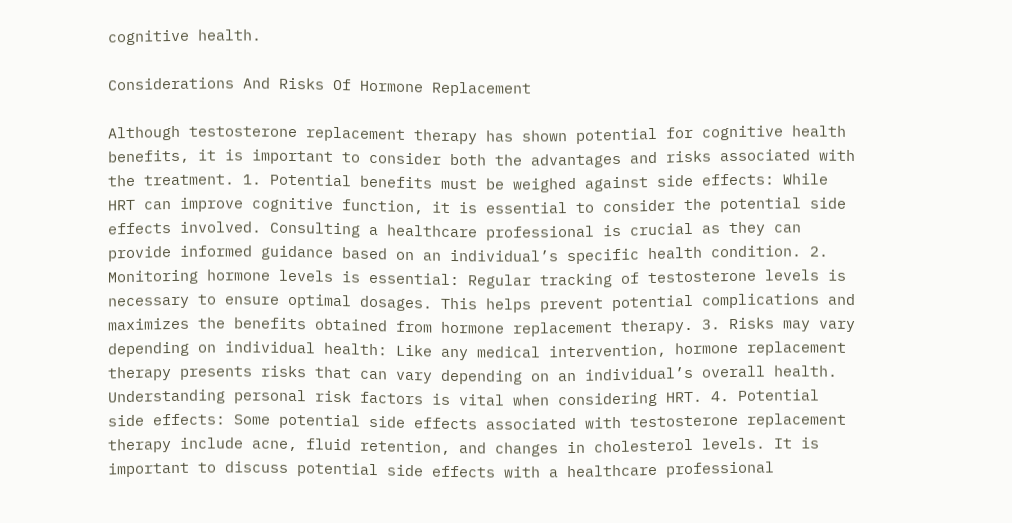cognitive health.

Considerations And Risks Of Hormone Replacement

Although testosterone replacement therapy has shown potential for cognitive health benefits, it is important to consider both the advantages and risks associated with the treatment. 1. Potential benefits must be weighed against side effects: While HRT can improve cognitive function, it is essential to consider the potential side effects involved. Consulting a healthcare professional is crucial as they can provide informed guidance based on an individual’s specific health condition. 2. Monitoring hormone levels is essential: Regular tracking of testosterone levels is necessary to ensure optimal dosages. This helps prevent potential complications and maximizes the benefits obtained from hormone replacement therapy. 3. Risks may vary depending on individual health: Like any medical intervention, hormone replacement therapy presents risks that can vary depending on an individual’s overall health. Understanding personal risk factors is vital when considering HRT. 4. Potential side effects: Some potential side effects associated with testosterone replacement therapy include acne, fluid retention, and changes in cholesterol levels. It is important to discuss potential side effects with a healthcare professional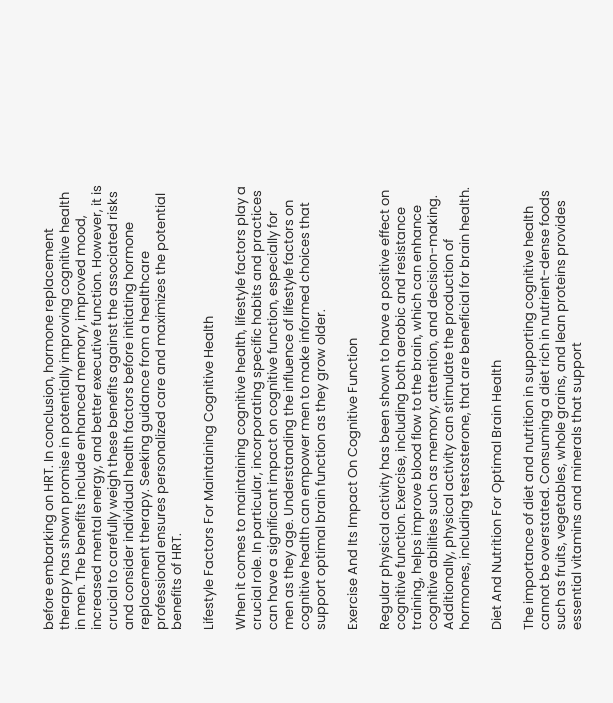before embarking on HRT. In conclusion, hormone replacement therapy has shown promise in potentially improving cognitive health in men. The benefits include enhanced memory, improved mood, increased mental energy, and better executive function. However, it is crucial to carefully weigh these benefits against the associated risks and consider individual health factors before initiating hormone replacement therapy. Seeking guidance from a healthcare professional ensures personalized care and maximizes the potential benefits of HRT.

Lifestyle Factors For Maintaining Cognitive Health

When it comes to maintaining cognitive health, lifestyle factors play a crucial role. In particular, incorporating specific habits and practices can have a significant impact on cognitive function, especially for men as they age. Understanding the influence of lifestyle factors on cognitive health can empower men to make informed choices that support optimal brain function as they grow older.

Exercise And Its Impact On Cognitive Function

Regular physical activity has been shown to have a positive effect on cognitive function. Exercise, including both aerobic and resistance training, helps improve blood flow to the brain, which can enhance cognitive abilities such as memory, attention, and decision-making. Additionally, physical activity can stimulate the production of hormones, including testosterone, that are beneficial for brain health.

Diet And Nutrition For Optimal Brain Health

The importance of diet and nutrition in supporting cognitive health cannot be overstated. Consuming a diet rich in nutrient-dense foods such as fruits, vegetables, whole grains, and lean proteins provides essential vitamins and minerals that support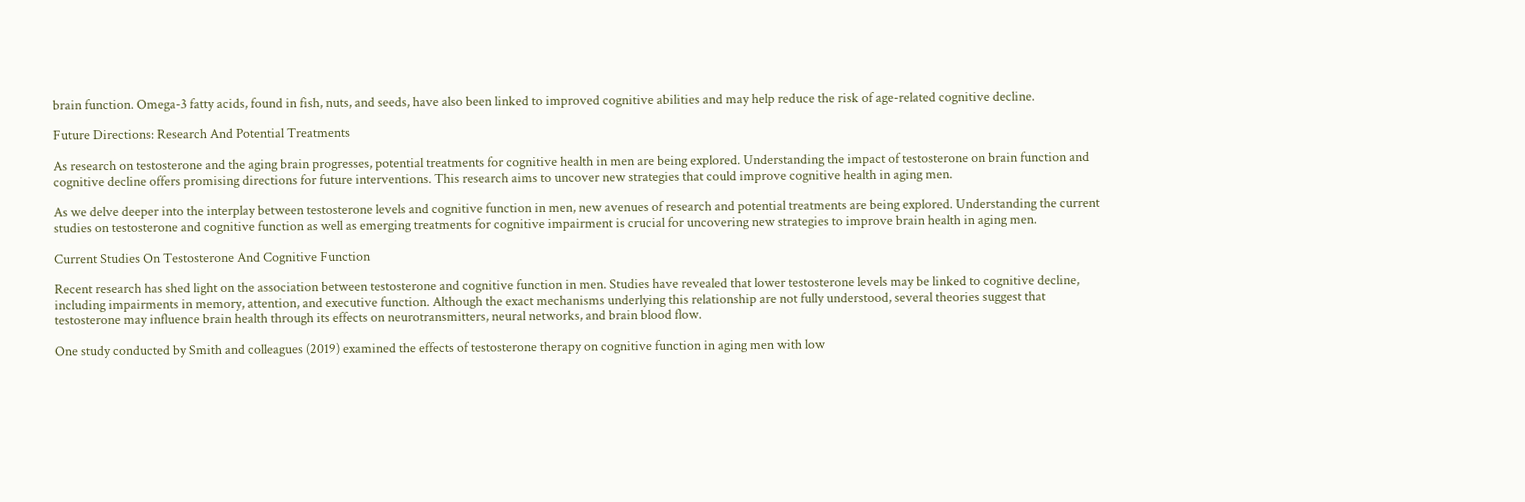brain function. Omega-3 fatty acids, found in fish, nuts, and seeds, have also been linked to improved cognitive abilities and may help reduce the risk of age-related cognitive decline.

Future Directions: Research And Potential Treatments

As research on testosterone and the aging brain progresses, potential treatments for cognitive health in men are being explored. Understanding the impact of testosterone on brain function and cognitive decline offers promising directions for future interventions. This research aims to uncover new strategies that could improve cognitive health in aging men.

As we delve deeper into the interplay between testosterone levels and cognitive function in men, new avenues of research and potential treatments are being explored. Understanding the current studies on testosterone and cognitive function as well as emerging treatments for cognitive impairment is crucial for uncovering new strategies to improve brain health in aging men.

Current Studies On Testosterone And Cognitive Function

Recent research has shed light on the association between testosterone and cognitive function in men. Studies have revealed that lower testosterone levels may be linked to cognitive decline, including impairments in memory, attention, and executive function. Although the exact mechanisms underlying this relationship are not fully understood, several theories suggest that testosterone may influence brain health through its effects on neurotransmitters, neural networks, and brain blood flow.

One study conducted by Smith and colleagues (2019) examined the effects of testosterone therapy on cognitive function in aging men with low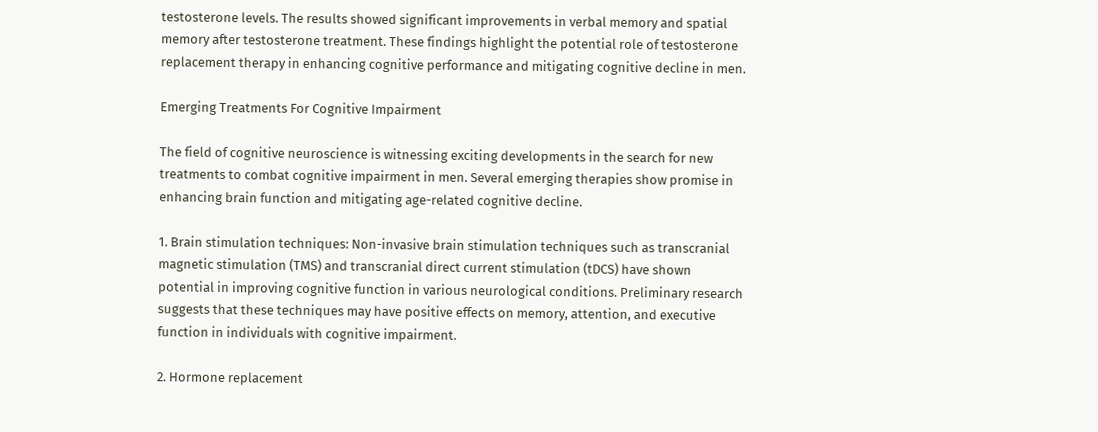testosterone levels. The results showed significant improvements in verbal memory and spatial memory after testosterone treatment. These findings highlight the potential role of testosterone replacement therapy in enhancing cognitive performance and mitigating cognitive decline in men.

Emerging Treatments For Cognitive Impairment

The field of cognitive neuroscience is witnessing exciting developments in the search for new treatments to combat cognitive impairment in men. Several emerging therapies show promise in enhancing brain function and mitigating age-related cognitive decline.

1. Brain stimulation techniques: Non-invasive brain stimulation techniques such as transcranial magnetic stimulation (TMS) and transcranial direct current stimulation (tDCS) have shown potential in improving cognitive function in various neurological conditions. Preliminary research suggests that these techniques may have positive effects on memory, attention, and executive function in individuals with cognitive impairment.

2. Hormone replacement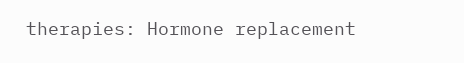therapies: Hormone replacement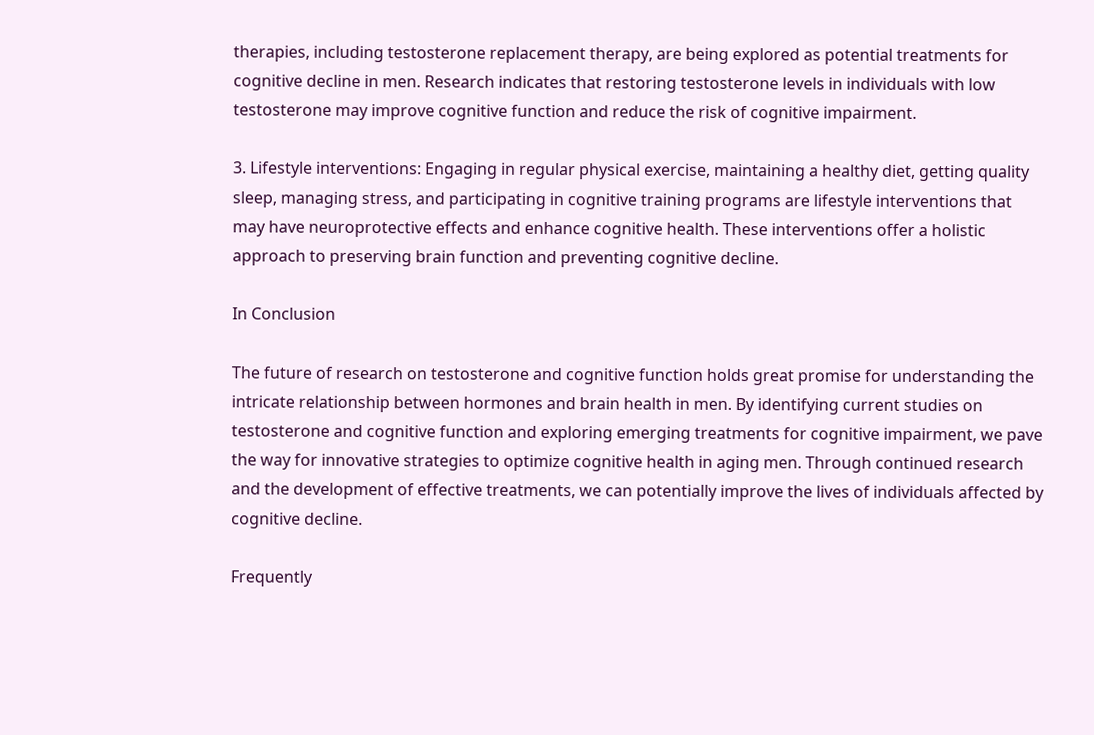therapies, including testosterone replacement therapy, are being explored as potential treatments for cognitive decline in men. Research indicates that restoring testosterone levels in individuals with low testosterone may improve cognitive function and reduce the risk of cognitive impairment.

3. Lifestyle interventions: Engaging in regular physical exercise, maintaining a healthy diet, getting quality sleep, managing stress, and participating in cognitive training programs are lifestyle interventions that may have neuroprotective effects and enhance cognitive health. These interventions offer a holistic approach to preserving brain function and preventing cognitive decline.

In Conclusion

The future of research on testosterone and cognitive function holds great promise for understanding the intricate relationship between hormones and brain health in men. By identifying current studies on testosterone and cognitive function and exploring emerging treatments for cognitive impairment, we pave the way for innovative strategies to optimize cognitive health in aging men. Through continued research and the development of effective treatments, we can potentially improve the lives of individuals affected by cognitive decline.

Frequently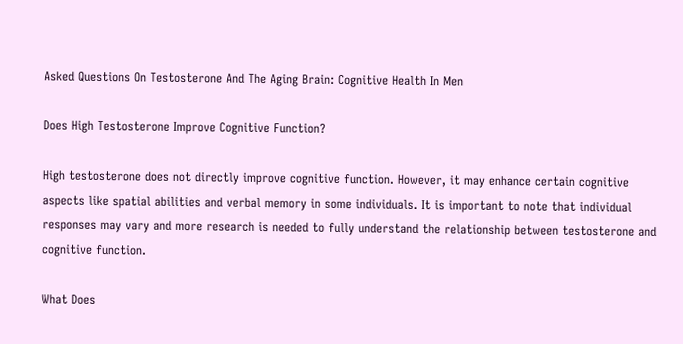Asked Questions On Testosterone And The Aging Brain: Cognitive Health In Men

Does High Testosterone Improve Cognitive Function?

High testosterone does not directly improve cognitive function. However, it may enhance certain cognitive aspects like spatial abilities and verbal memory in some individuals. It is important to note that individual responses may vary and more research is needed to fully understand the relationship between testosterone and cognitive function.

What Does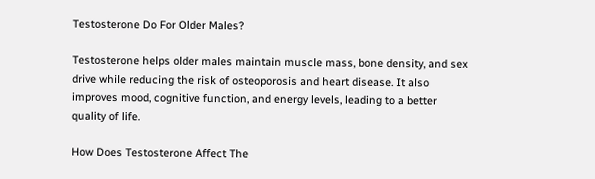Testosterone Do For Older Males?

Testosterone helps older males maintain muscle mass, bone density, and sex drive while reducing the risk of osteoporosis and heart disease. It also improves mood, cognitive function, and energy levels, leading to a better quality of life.

How Does Testosterone Affect The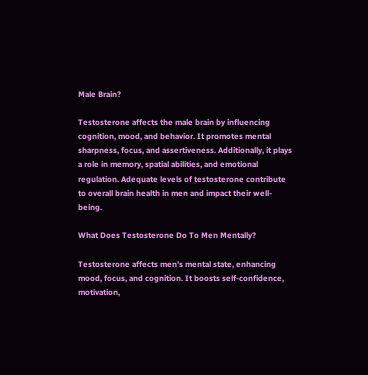Male Brain?

Testosterone affects the male brain by influencing cognition, mood, and behavior. It promotes mental sharpness, focus, and assertiveness. Additionally, it plays a role in memory, spatial abilities, and emotional regulation. Adequate levels of testosterone contribute to overall brain health in men and impact their well-being.

What Does Testosterone Do To Men Mentally?

Testosterone affects men’s mental state, enhancing mood, focus, and cognition. It boosts self-confidence, motivation,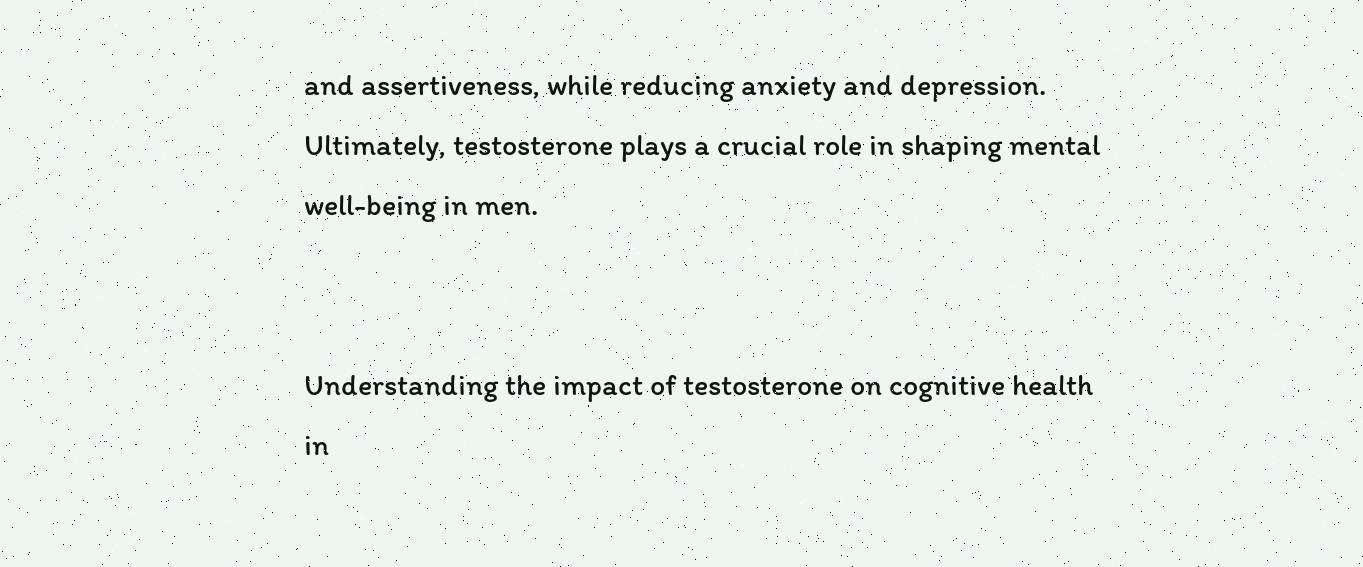and assertiveness, while reducing anxiety and depression. Ultimately, testosterone plays a crucial role in shaping mental well-being in men.


Understanding the impact of testosterone on cognitive health in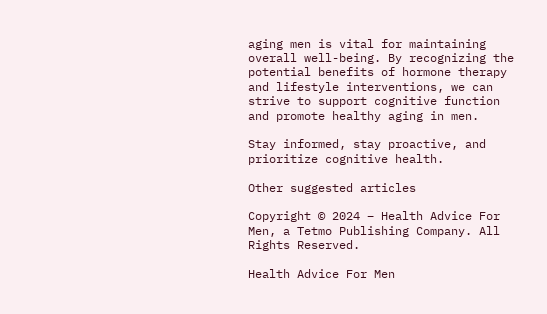aging men is vital for maintaining overall well-being. By recognizing the potential benefits of hormone therapy and lifestyle interventions, we can strive to support cognitive function and promote healthy aging in men.

Stay informed, stay proactive, and prioritize cognitive health.

Other suggested articles

Copyright © 2024 – Health Advice For Men, a Tetmo Publishing Company. All Rights Reserved.

Health Advice For Men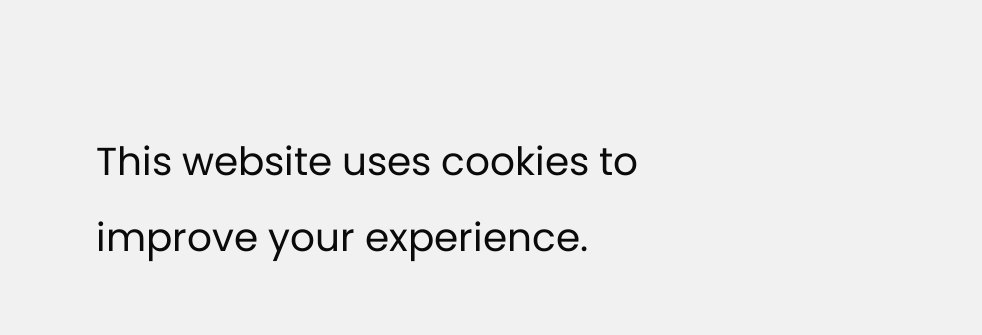This website uses cookies to improve your experience.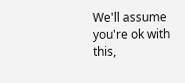We'll assume you're ok with this,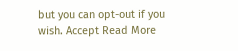but you can opt-out if you wish. Accept Read More